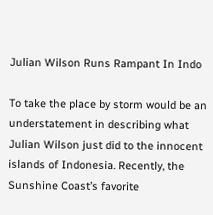Julian Wilson Runs Rampant In Indo

To take the place by storm would be an understatement in describing what Julian Wilson just did to the innocent islands of Indonesia. Recently, the Sunshine Coast’s favorite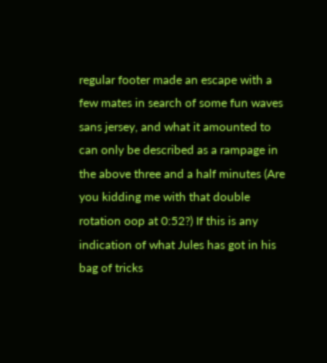regular footer made an escape with a few mates in search of some fun waves sans jersey, and what it amounted to can only be described as a rampage in the above three and a half minutes (Are you kidding me with that double rotation oop at 0:52?) If this is any indication of what Jules has got in his bag of tricks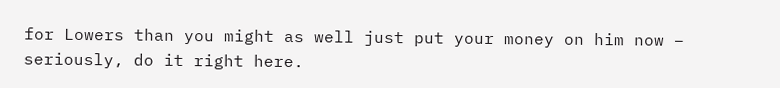for Lowers than you might as well just put your money on him now – seriously, do it right here.